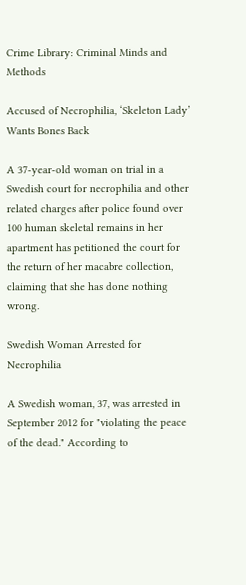Crime Library: Criminal Minds and Methods

Accused of Necrophilia, ‘Skeleton Lady’ Wants Bones Back

A 37-year-old woman on trial in a Swedish court for necrophilia and other related charges after police found over 100 human skeletal remains in her apartment has petitioned the court for the return of her macabre collection, claiming that she has done nothing wrong.

Swedish Woman Arrested for Necrophilia

A Swedish woman, 37, was arrested in September 2012 for "violating the peace of the dead." According to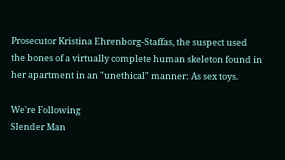Prosecutor Kristina Ehrenborg-Staffas, the suspect used the bones of a virtually complete human skeleton found in her apartment in an "unethical" manner: As sex toys.

We're Following
Slender Man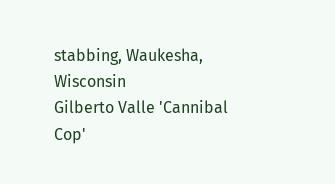stabbing, Waukesha, Wisconsin
Gilberto Valle 'Cannibal Cop'